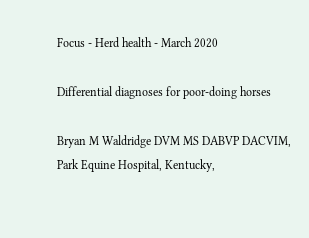Focus - Herd health - March 2020

Differential diagnoses for poor-doing horses

Bryan M Waldridge DVM MS DABVP DACVIM, Park Equine Hospital, Kentucky,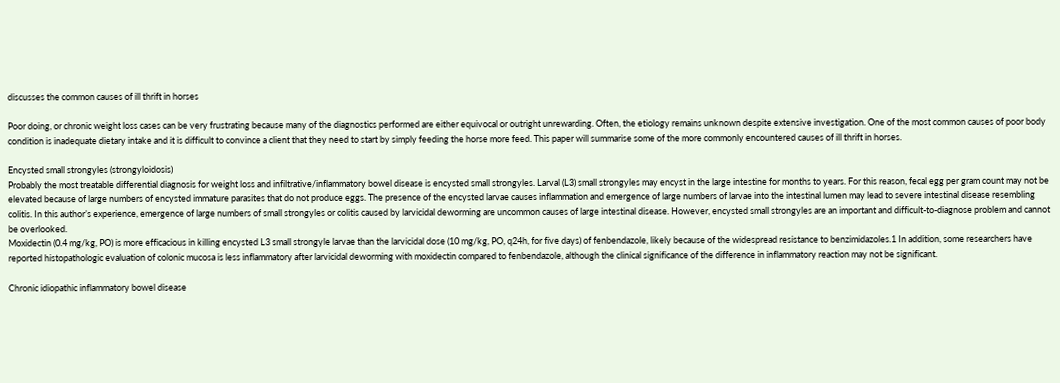discusses the common causes of ill thrift in horses

Poor doing, or chronic weight loss cases can be very frustrating because many of the diagnostics performed are either equivocal or outright unrewarding. Often, the etiology remains unknown despite extensive investigation. One of the most common causes of poor body condition is inadequate dietary intake and it is difficult to convince a client that they need to start by simply feeding the horse more feed. This paper will summarise some of the more commonly encountered causes of ill thrift in horses.

Encysted small strongyles (strongyloidosis)
Probably the most treatable differential diagnosis for weight loss and infiltrative/inflammatory bowel disease is encysted small strongyles. Larval (L3) small strongyles may encyst in the large intestine for months to years. For this reason, fecal egg per gram count may not be elevated because of large numbers of encysted immature parasites that do not produce eggs. The presence of the encysted larvae causes inflammation and emergence of large numbers of larvae into the intestinal lumen may lead to severe intestinal disease resembling colitis. In this author’s experience, emergence of large numbers of small strongyles or colitis caused by larvicidal deworming are uncommon causes of large intestinal disease. However, encysted small strongyles are an important and difficult-to-diagnose problem and cannot be overlooked.
Moxidectin (0.4 mg/kg, PO) is more efficacious in killing encysted L3 small strongyle larvae than the larvicidal dose (10 mg/kg, PO, q24h, for five days) of fenbendazole, likely because of the widespread resistance to benzimidazoles.1 In addition, some researchers have reported histopathologic evaluation of colonic mucosa is less inflammatory after larvicidal deworming with moxidectin compared to fenbendazole, although the clinical significance of the difference in inflammatory reaction may not be significant.

Chronic idiopathic inflammatory bowel disease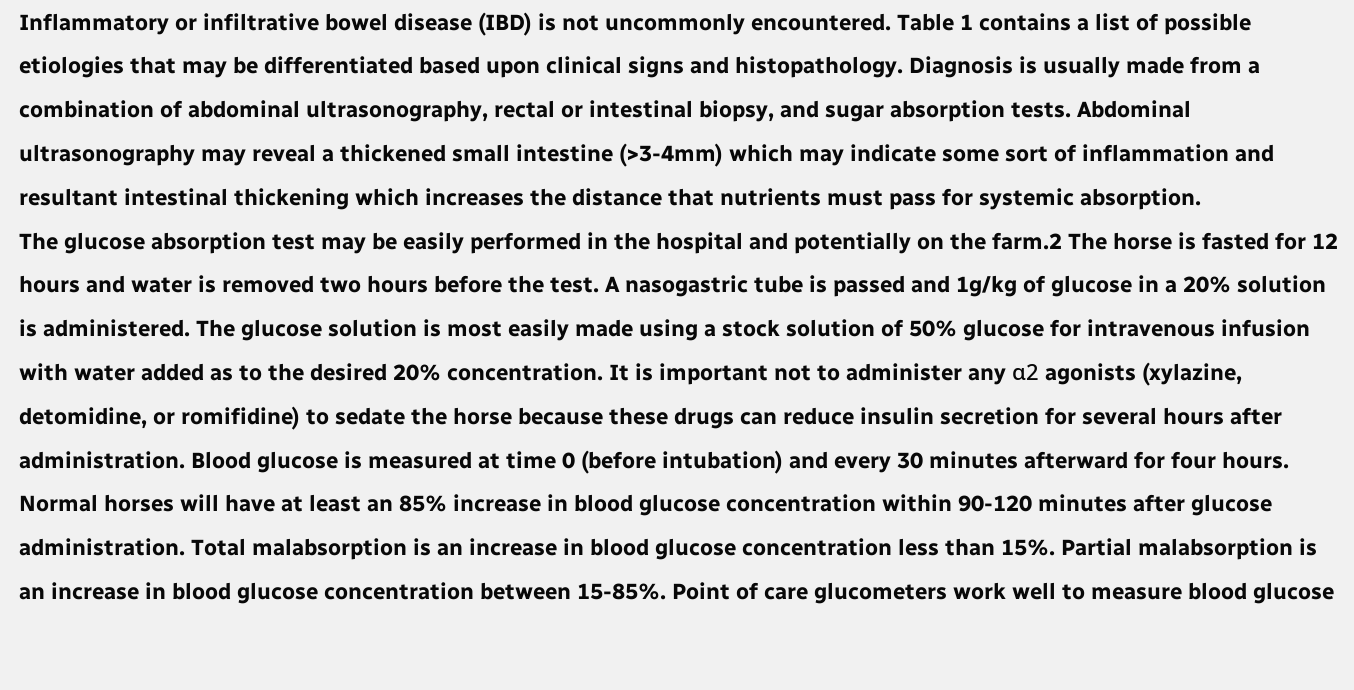Inflammatory or infiltrative bowel disease (IBD) is not uncommonly encountered. Table 1 contains a list of possible etiologies that may be differentiated based upon clinical signs and histopathology. Diagnosis is usually made from a combination of abdominal ultrasonography, rectal or intestinal biopsy, and sugar absorption tests. Abdominal ultrasonography may reveal a thickened small intestine (>3-4mm) which may indicate some sort of inflammation and resultant intestinal thickening which increases the distance that nutrients must pass for systemic absorption.
The glucose absorption test may be easily performed in the hospital and potentially on the farm.2 The horse is fasted for 12 hours and water is removed two hours before the test. A nasogastric tube is passed and 1g/kg of glucose in a 20% solution is administered. The glucose solution is most easily made using a stock solution of 50% glucose for intravenous infusion with water added as to the desired 20% concentration. It is important not to administer any α2 agonists (xylazine, detomidine, or romifidine) to sedate the horse because these drugs can reduce insulin secretion for several hours after administration. Blood glucose is measured at time 0 (before intubation) and every 30 minutes afterward for four hours. Normal horses will have at least an 85% increase in blood glucose concentration within 90-120 minutes after glucose administration. Total malabsorption is an increase in blood glucose concentration less than 15%. Partial malabsorption is an increase in blood glucose concentration between 15-85%. Point of care glucometers work well to measure blood glucose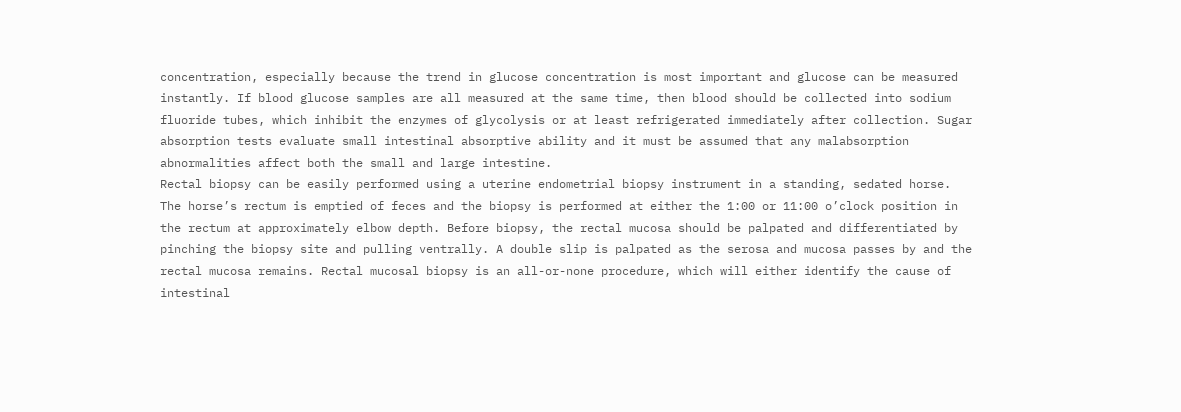concentration, especially because the trend in glucose concentration is most important and glucose can be measured instantly. If blood glucose samples are all measured at the same time, then blood should be collected into sodium fluoride tubes, which inhibit the enzymes of glycolysis or at least refrigerated immediately after collection. Sugar absorption tests evaluate small intestinal absorptive ability and it must be assumed that any malabsorption abnormalities affect both the small and large intestine.
Rectal biopsy can be easily performed using a uterine endometrial biopsy instrument in a standing, sedated horse. The horse’s rectum is emptied of feces and the biopsy is performed at either the 1:00 or 11:00 o’clock position in the rectum at approximately elbow depth. Before biopsy, the rectal mucosa should be palpated and differentiated by pinching the biopsy site and pulling ventrally. A double slip is palpated as the serosa and mucosa passes by and the rectal mucosa remains. Rectal mucosal biopsy is an all-or-none procedure, which will either identify the cause of intestinal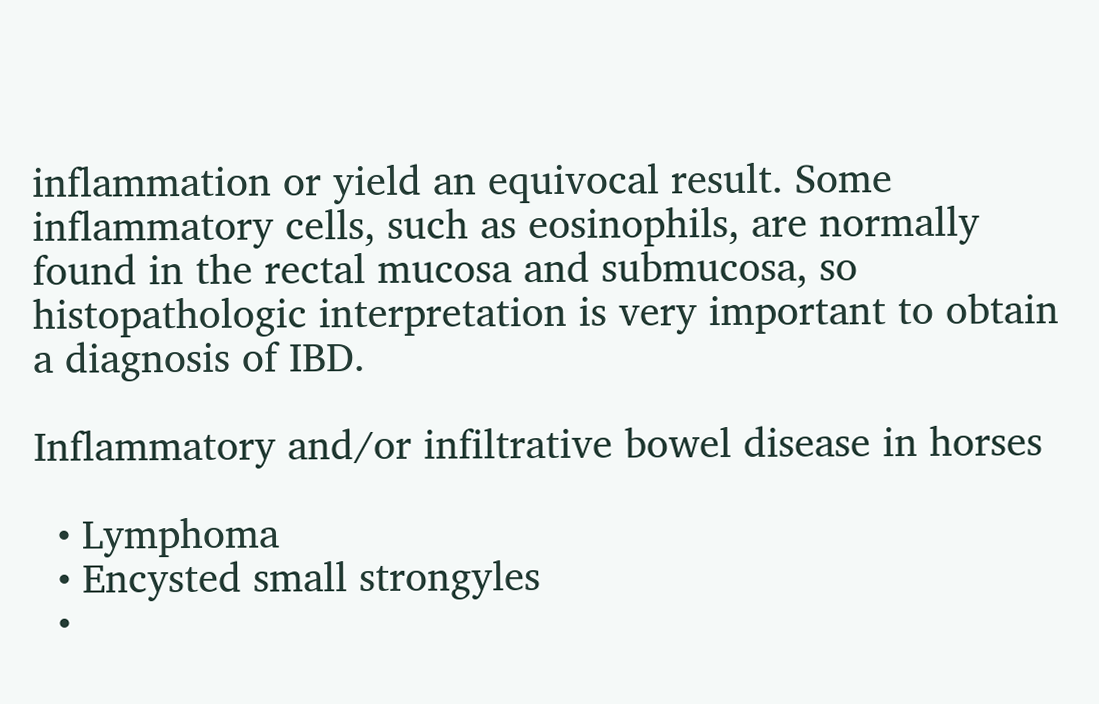inflammation or yield an equivocal result. Some inflammatory cells, such as eosinophils, are normally found in the rectal mucosa and submucosa, so histopathologic interpretation is very important to obtain a diagnosis of IBD.

Inflammatory and/or infiltrative bowel disease in horses

  • Lymphoma
  • Encysted small strongyles
  •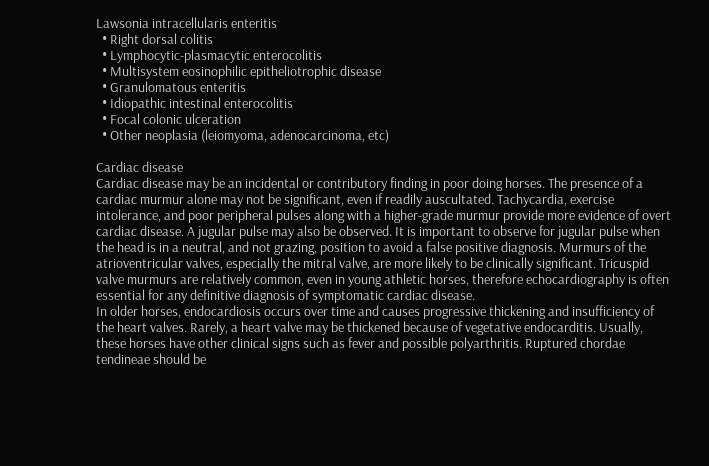Lawsonia intracellularis enteritis
  • Right dorsal colitis
  • Lymphocytic-plasmacytic enterocolitis
  • Multisystem eosinophilic epitheliotrophic disease
  • Granulomatous enteritis
  • Idiopathic intestinal enterocolitis
  • Focal colonic ulceration
  • Other neoplasia (leiomyoma, adenocarcinoma, etc)

Cardiac disease
Cardiac disease may be an incidental or contributory finding in poor doing horses. The presence of a cardiac murmur alone may not be significant, even if readily auscultated. Tachycardia, exercise intolerance, and poor peripheral pulses along with a higher-grade murmur provide more evidence of overt cardiac disease. A jugular pulse may also be observed. It is important to observe for jugular pulse when the head is in a neutral, and not grazing, position to avoid a false positive diagnosis. Murmurs of the atrioventricular valves, especially the mitral valve, are more likely to be clinically significant. Tricuspid valve murmurs are relatively common, even in young athletic horses, therefore echocardiography is often essential for any definitive diagnosis of symptomatic cardiac disease.
In older horses, endocardiosis occurs over time and causes progressive thickening and insufficiency of the heart valves. Rarely, a heart valve may be thickened because of vegetative endocarditis. Usually, these horses have other clinical signs such as fever and possible polyarthritis. Ruptured chordae tendineae should be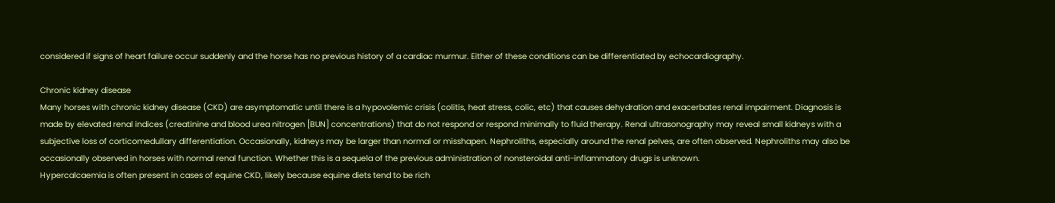considered if signs of heart failure occur suddenly and the horse has no previous history of a cardiac murmur. Either of these conditions can be differentiated by echocardiography.

Chronic kidney disease
Many horses with chronic kidney disease (CKD) are asymptomatic until there is a hypovolemic crisis (colitis, heat stress, colic, etc) that causes dehydration and exacerbates renal impairment. Diagnosis is made by elevated renal indices (creatinine and blood urea nitrogen [BUN] concentrations) that do not respond or respond minimally to fluid therapy. Renal ultrasonography may reveal small kidneys with a subjective loss of corticomedullary differentiation. Occasionally, kidneys may be larger than normal or misshapen. Nephroliths, especially around the renal pelves, are often observed. Nephroliths may also be occasionally observed in horses with normal renal function. Whether this is a sequela of the previous administration of nonsteroidal anti-inflammatory drugs is unknown.
Hypercalcaemia is often present in cases of equine CKD, likely because equine diets tend to be rich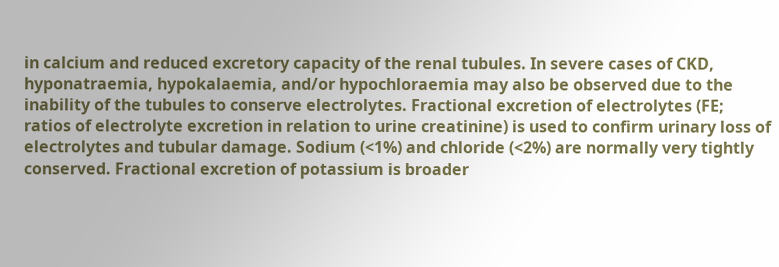in calcium and reduced excretory capacity of the renal tubules. In severe cases of CKD, hyponatraemia, hypokalaemia, and/or hypochloraemia may also be observed due to the inability of the tubules to conserve electrolytes. Fractional excretion of electrolytes (FE; ratios of electrolyte excretion in relation to urine creatinine) is used to confirm urinary loss of electrolytes and tubular damage. Sodium (<1%) and chloride (<2%) are normally very tightly conserved. Fractional excretion of potassium is broader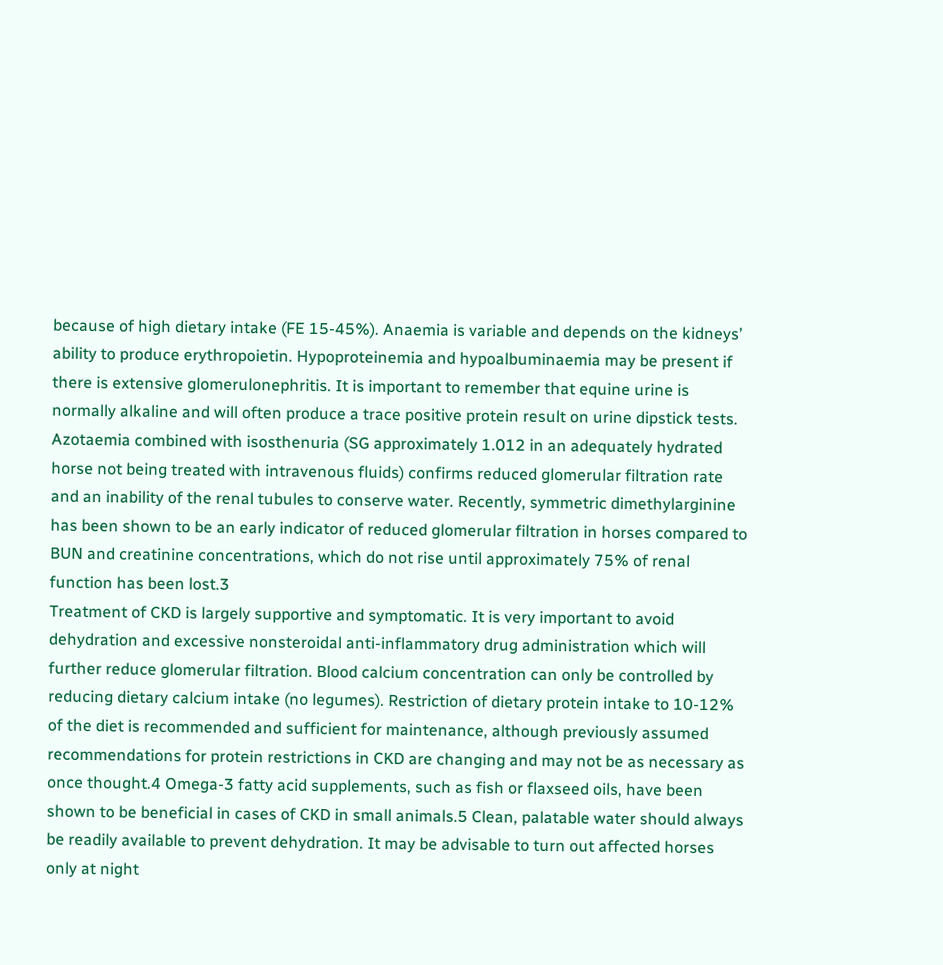because of high dietary intake (FE 15-45%). Anaemia is variable and depends on the kidneys’ ability to produce erythropoietin. Hypoproteinemia and hypoalbuminaemia may be present if there is extensive glomerulonephritis. It is important to remember that equine urine is normally alkaline and will often produce a trace positive protein result on urine dipstick tests. Azotaemia combined with isosthenuria (SG approximately 1.012 in an adequately hydrated horse not being treated with intravenous fluids) confirms reduced glomerular filtration rate and an inability of the renal tubules to conserve water. Recently, symmetric dimethylarginine has been shown to be an early indicator of reduced glomerular filtration in horses compared to BUN and creatinine concentrations, which do not rise until approximately 75% of renal function has been lost.3
Treatment of CKD is largely supportive and symptomatic. It is very important to avoid dehydration and excessive nonsteroidal anti-inflammatory drug administration which will further reduce glomerular filtration. Blood calcium concentration can only be controlled by reducing dietary calcium intake (no legumes). Restriction of dietary protein intake to 10-12% of the diet is recommended and sufficient for maintenance, although previously assumed recommendations for protein restrictions in CKD are changing and may not be as necessary as once thought.4 Omega-3 fatty acid supplements, such as fish or flaxseed oils, have been shown to be beneficial in cases of CKD in small animals.5 Clean, palatable water should always be readily available to prevent dehydration. It may be advisable to turn out affected horses only at night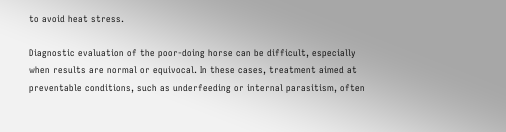to avoid heat stress.

Diagnostic evaluation of the poor-doing horse can be difficult, especially when results are normal or equivocal. In these cases, treatment aimed at preventable conditions, such as underfeeding or internal parasitism, often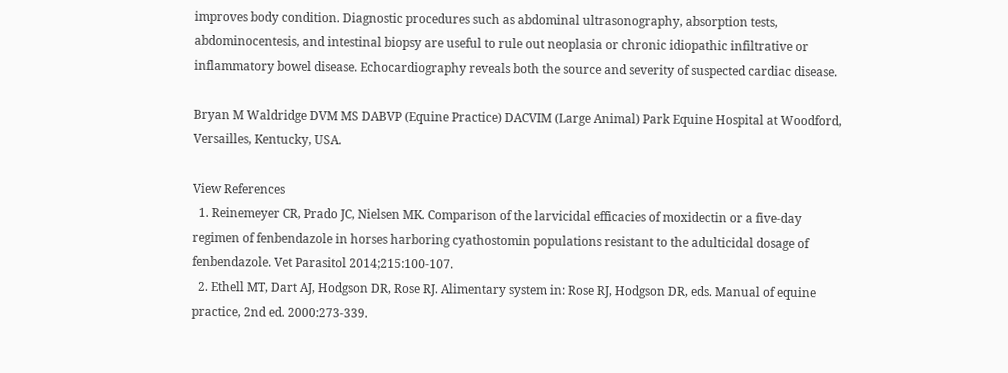improves body condition. Diagnostic procedures such as abdominal ultrasonography, absorption tests, abdominocentesis, and intestinal biopsy are useful to rule out neoplasia or chronic idiopathic infiltrative or inflammatory bowel disease. Echocardiography reveals both the source and severity of suspected cardiac disease.

Bryan M Waldridge DVM MS DABVP (Equine Practice) DACVIM (Large Animal) Park Equine Hospital at Woodford, Versailles, Kentucky, USA.

View References
  1. Reinemeyer CR, Prado JC, Nielsen MK. Comparison of the larvicidal efficacies of moxidectin or a five-day regimen of fenbendazole in horses harboring cyathostomin populations resistant to the adulticidal dosage of fenbendazole. Vet Parasitol 2014;215:100-107.
  2. Ethell MT, Dart AJ, Hodgson DR, Rose RJ. Alimentary system in: Rose RJ, Hodgson DR, eds. Manual of equine practice, 2nd ed. 2000:273-339.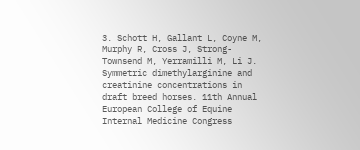3. Schott H, Gallant L, Coyne M, Murphy R, Cross J, Strong-Townsend M, Yerramilli M, Li J. Symmetric dimethylarginine and creatinine concentrations in draft breed horses. 11th Annual European College of Equine Internal Medicine Congress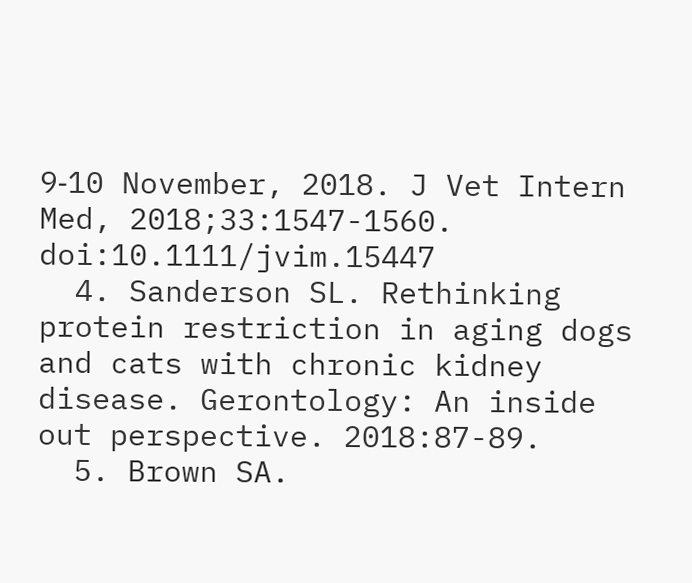9‐10 November, 2018. J Vet Intern Med, 2018;33:1547-1560. doi:10.1111/jvim.15447
  4. Sanderson SL. Rethinking protein restriction in aging dogs and cats with chronic kidney disease. Gerontology: An inside out perspective. 2018:87-89.
  5. Brown SA.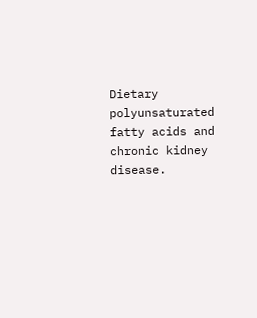Dietary polyunsaturated fatty acids and chronic kidney disease.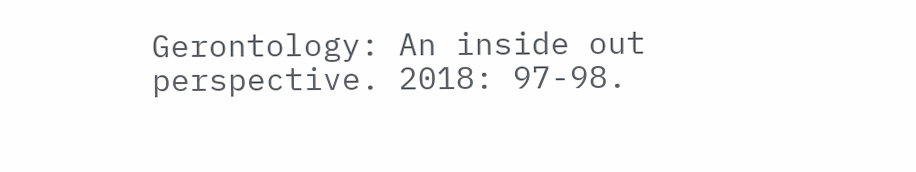Gerontology: An inside out perspective. 2018: 97-98.